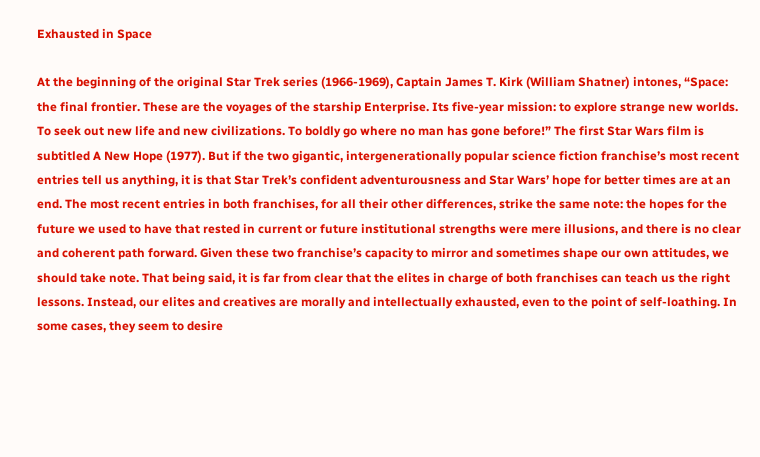Exhausted in Space

At the beginning of the original Star Trek series (1966-1969), Captain James T. Kirk (William Shatner) intones, “Space: the final frontier. These are the voyages of the starship Enterprise. Its five-year mission: to explore strange new worlds. To seek out new life and new civilizations. To boldly go where no man has gone before!” The first Star Wars film is subtitled A New Hope (1977). But if the two gigantic, intergenerationally popular science fiction franchise’s most recent entries tell us anything, it is that Star Trek’s confident adventurousness and Star Wars’ hope for better times are at an end. The most recent entries in both franchises, for all their other differences, strike the same note: the hopes for the future we used to have that rested in current or future institutional strengths were mere illusions, and there is no clear and coherent path forward. Given these two franchise’s capacity to mirror and sometimes shape our own attitudes, we should take note. That being said, it is far from clear that the elites in charge of both franchises can teach us the right lessons. Instead, our elites and creatives are morally and intellectually exhausted, even to the point of self-loathing. In some cases, they seem to desire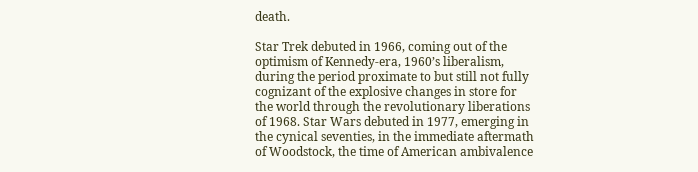death.

Star Trek debuted in 1966, coming out of the optimism of Kennedy-era, 1960’s liberalism, during the period proximate to but still not fully cognizant of the explosive changes in store for the world through the revolutionary liberations of 1968. Star Wars debuted in 1977, emerging in the cynical seventies, in the immediate aftermath of Woodstock, the time of American ambivalence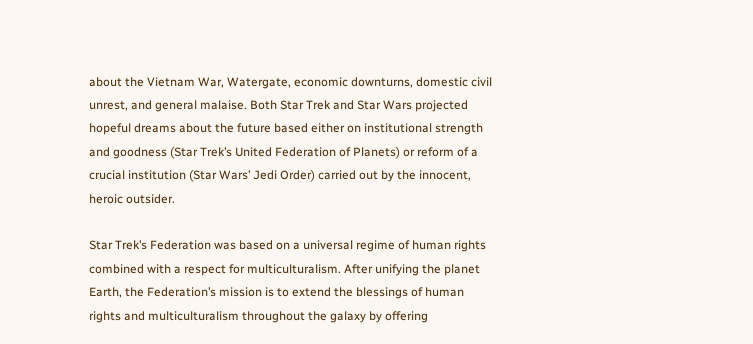about the Vietnam War, Watergate, economic downturns, domestic civil unrest, and general malaise. Both Star Trek and Star Wars projected hopeful dreams about the future based either on institutional strength and goodness (Star Trek’s United Federation of Planets) or reform of a crucial institution (Star Wars’ Jedi Order) carried out by the innocent, heroic outsider.

Star Trek’s Federation was based on a universal regime of human rights combined with a respect for multiculturalism. After unifying the planet Earth, the Federation’s mission is to extend the blessings of human rights and multiculturalism throughout the galaxy by offering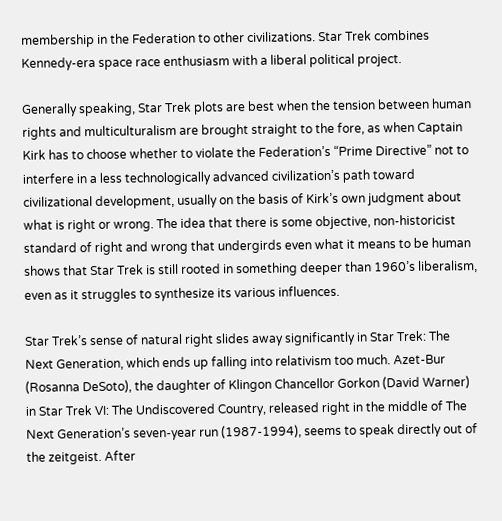membership in the Federation to other civilizations. Star Trek combines Kennedy-era space race enthusiasm with a liberal political project.

Generally speaking, Star Trek plots are best when the tension between human rights and multiculturalism are brought straight to the fore, as when Captain Kirk has to choose whether to violate the Federation’s “Prime Directive” not to interfere in a less technologically advanced civilization’s path toward civilizational development, usually on the basis of Kirk’s own judgment about what is right or wrong. The idea that there is some objective, non-historicist standard of right and wrong that undergirds even what it means to be human shows that Star Trek is still rooted in something deeper than 1960’s liberalism, even as it struggles to synthesize its various influences.

Star Trek’s sense of natural right slides away significantly in Star Trek: The Next Generation, which ends up falling into relativism too much. Azet-Bur (Rosanna DeSoto), the daughter of Klingon Chancellor Gorkon (David Warner) in Star Trek VI: The Undiscovered Country, released right in the middle of The Next Generation’s seven-year run (1987-1994), seems to speak directly out of the zeitgeist. After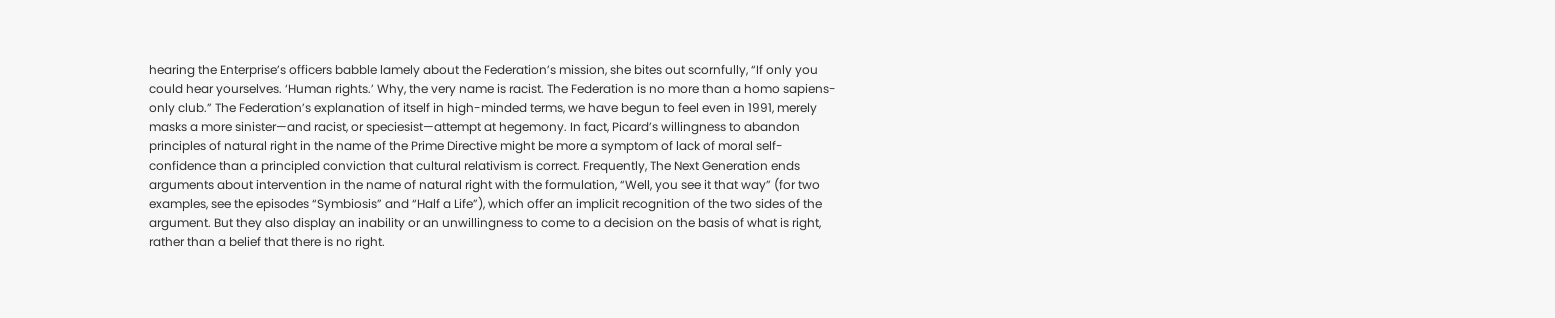hearing the Enterprise’s officers babble lamely about the Federation’s mission, she bites out scornfully, “If only you could hear yourselves. ‘Human rights.’ Why, the very name is racist. The Federation is no more than a homo sapiens-only club.” The Federation’s explanation of itself in high-minded terms, we have begun to feel even in 1991, merely masks a more sinister—and racist, or speciesist—attempt at hegemony. In fact, Picard’s willingness to abandon principles of natural right in the name of the Prime Directive might be more a symptom of lack of moral self-confidence than a principled conviction that cultural relativism is correct. Frequently, The Next Generation ends arguments about intervention in the name of natural right with the formulation, “Well, you see it that way” (for two examples, see the episodes “Symbiosis” and “Half a Life”), which offer an implicit recognition of the two sides of the argument. But they also display an inability or an unwillingness to come to a decision on the basis of what is right, rather than a belief that there is no right.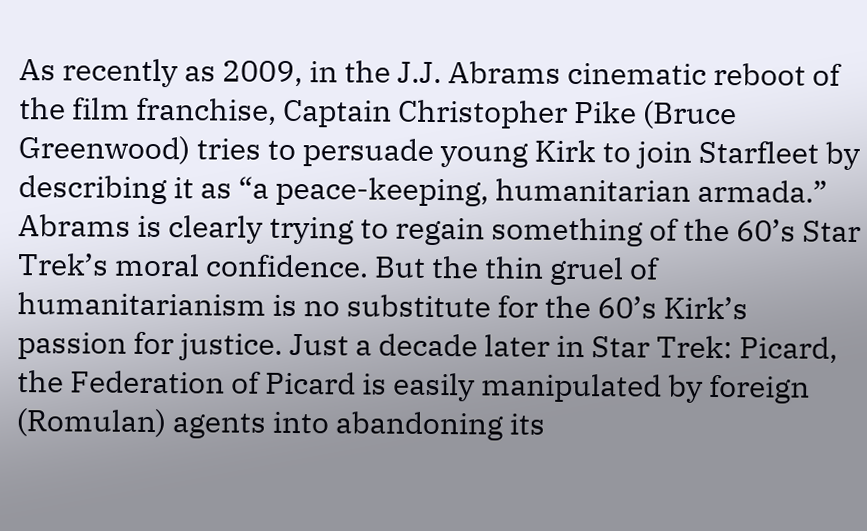As recently as 2009, in the J.J. Abrams cinematic reboot of the film franchise, Captain Christopher Pike (Bruce Greenwood) tries to persuade young Kirk to join Starfleet by describing it as “a peace-keeping, humanitarian armada.” Abrams is clearly trying to regain something of the 60’s Star Trek’s moral confidence. But the thin gruel of humanitarianism is no substitute for the 60’s Kirk’s passion for justice. Just a decade later in Star Trek: Picard, the Federation of Picard is easily manipulated by foreign (Romulan) agents into abandoning its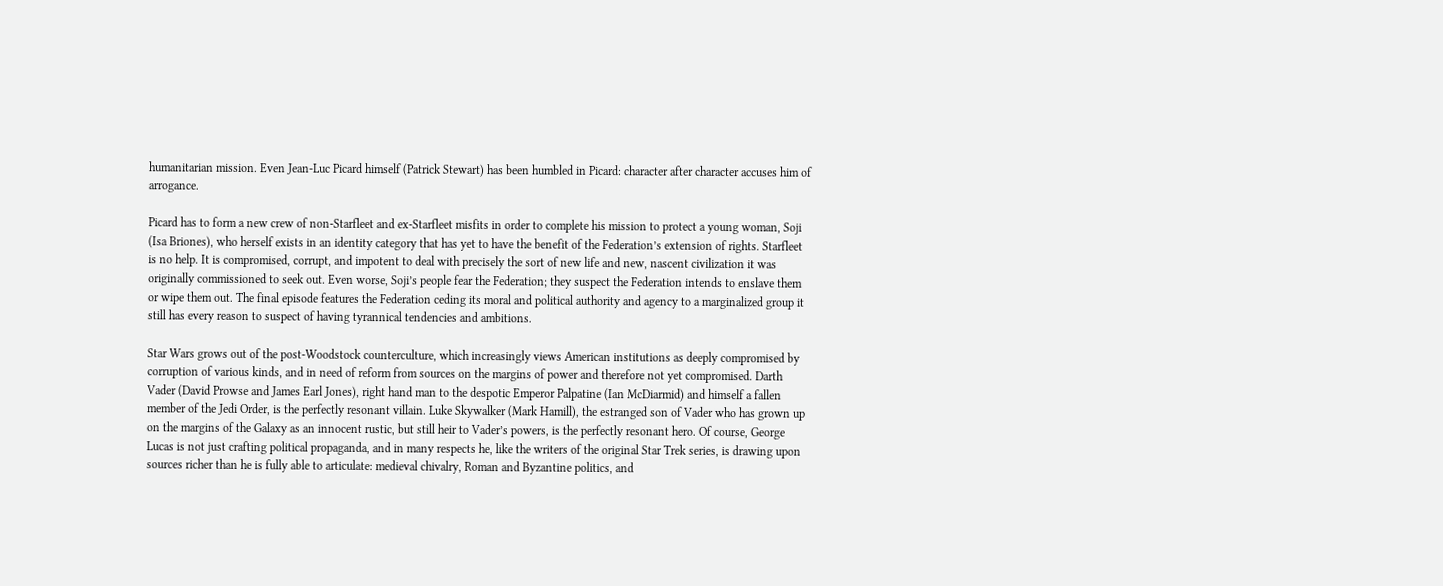humanitarian mission. Even Jean-Luc Picard himself (Patrick Stewart) has been humbled in Picard: character after character accuses him of arrogance.

Picard has to form a new crew of non-Starfleet and ex-Starfleet misfits in order to complete his mission to protect a young woman, Soji (Isa Briones), who herself exists in an identity category that has yet to have the benefit of the Federation’s extension of rights. Starfleet is no help. It is compromised, corrupt, and impotent to deal with precisely the sort of new life and new, nascent civilization it was originally commissioned to seek out. Even worse, Soji’s people fear the Federation; they suspect the Federation intends to enslave them or wipe them out. The final episode features the Federation ceding its moral and political authority and agency to a marginalized group it still has every reason to suspect of having tyrannical tendencies and ambitions.

Star Wars grows out of the post-Woodstock counterculture, which increasingly views American institutions as deeply compromised by corruption of various kinds, and in need of reform from sources on the margins of power and therefore not yet compromised. Darth Vader (David Prowse and James Earl Jones), right hand man to the despotic Emperor Palpatine (Ian McDiarmid) and himself a fallen member of the Jedi Order, is the perfectly resonant villain. Luke Skywalker (Mark Hamill), the estranged son of Vader who has grown up on the margins of the Galaxy as an innocent rustic, but still heir to Vader’s powers, is the perfectly resonant hero. Of course, George Lucas is not just crafting political propaganda, and in many respects he, like the writers of the original Star Trek series, is drawing upon sources richer than he is fully able to articulate: medieval chivalry, Roman and Byzantine politics, and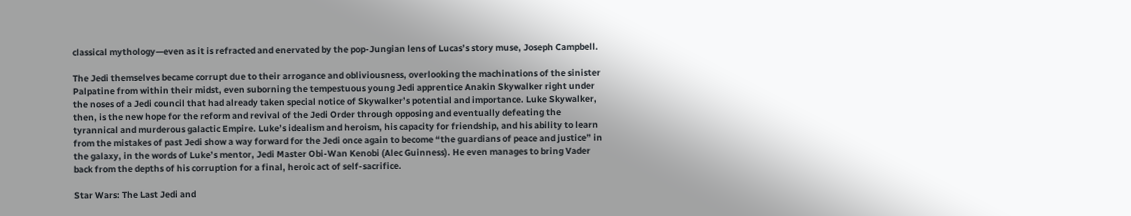classical mythology—even as it is refracted and enervated by the pop-Jungian lens of Lucas’s story muse, Joseph Campbell.

The Jedi themselves became corrupt due to their arrogance and obliviousness, overlooking the machinations of the sinister Palpatine from within their midst, even suborning the tempestuous young Jedi apprentice Anakin Skywalker right under the noses of a Jedi council that had already taken special notice of Skywalker’s potential and importance. Luke Skywalker, then, is the new hope for the reform and revival of the Jedi Order through opposing and eventually defeating the tyrannical and murderous galactic Empire. Luke’s idealism and heroism, his capacity for friendship, and his ability to learn from the mistakes of past Jedi show a way forward for the Jedi once again to become “the guardians of peace and justice” in the galaxy, in the words of Luke’s mentor, Jedi Master Obi-Wan Kenobi (Alec Guinness). He even manages to bring Vader back from the depths of his corruption for a final, heroic act of self-sacrifice.

Star Wars: The Last Jedi and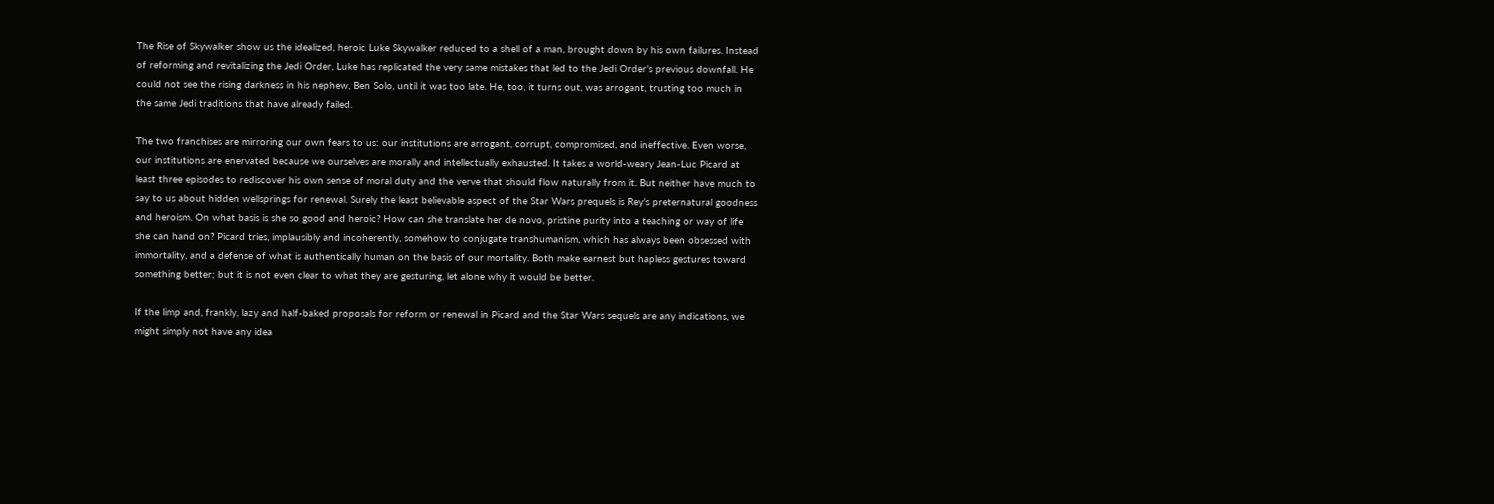The Rise of Skywalker show us the idealized, heroic Luke Skywalker reduced to a shell of a man, brought down by his own failures. Instead of reforming and revitalizing the Jedi Order, Luke has replicated the very same mistakes that led to the Jedi Order’s previous downfall. He could not see the rising darkness in his nephew, Ben Solo, until it was too late. He, too, it turns out, was arrogant, trusting too much in the same Jedi traditions that have already failed.

The two franchises are mirroring our own fears to us: our institutions are arrogant, corrupt, compromised, and ineffective. Even worse, our institutions are enervated because we ourselves are morally and intellectually exhausted. It takes a world-weary Jean-Luc Picard at least three episodes to rediscover his own sense of moral duty and the verve that should flow naturally from it. But neither have much to say to us about hidden wellsprings for renewal. Surely the least believable aspect of the Star Wars prequels is Rey’s preternatural goodness and heroism. On what basis is she so good and heroic? How can she translate her de novo, pristine purity into a teaching or way of life she can hand on? Picard tries, implausibly and incoherently, somehow to conjugate transhumanism, which has always been obsessed with immortality, and a defense of what is authentically human on the basis of our mortality. Both make earnest but hapless gestures toward something better; but it is not even clear to what they are gesturing, let alone why it would be better.

If the limp and, frankly, lazy and half-baked proposals for reform or renewal in Picard and the Star Wars sequels are any indications, we might simply not have any idea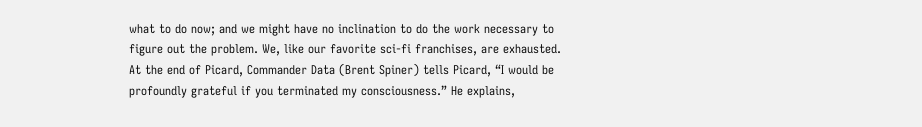what to do now; and we might have no inclination to do the work necessary to figure out the problem. We, like our favorite sci-fi franchises, are exhausted. At the end of Picard, Commander Data (Brent Spiner) tells Picard, “I would be profoundly grateful if you terminated my consciousness.” He explains,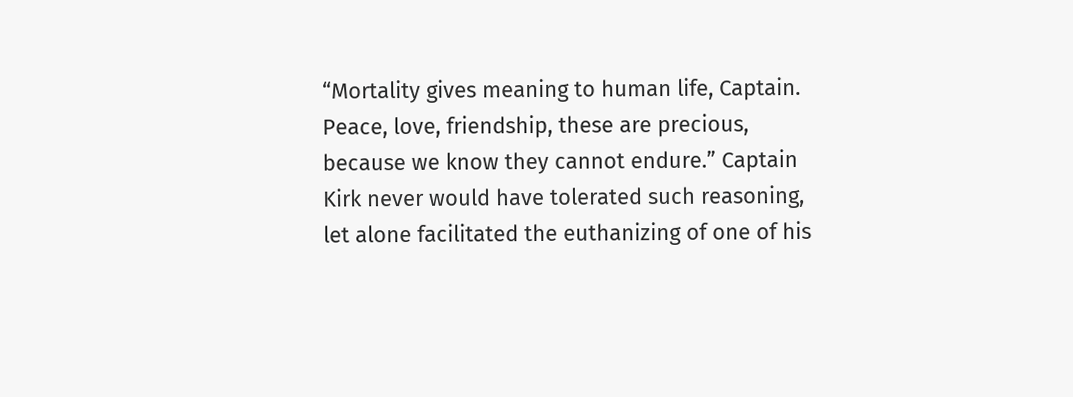“Mortality gives meaning to human life, Captain. Peace, love, friendship, these are precious, because we know they cannot endure.” Captain Kirk never would have tolerated such reasoning, let alone facilitated the euthanizing of one of his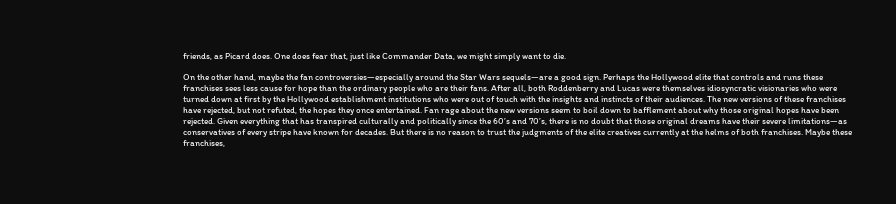friends, as Picard does. One does fear that, just like Commander Data, we might simply want to die.

On the other hand, maybe the fan controversies—especially around the Star Wars sequels—are a good sign. Perhaps the Hollywood elite that controls and runs these franchises sees less cause for hope than the ordinary people who are their fans. After all, both Roddenberry and Lucas were themselves idiosyncratic visionaries who were turned down at first by the Hollywood establishment institutions who were out of touch with the insights and instincts of their audiences. The new versions of these franchises have rejected, but not refuted, the hopes they once entertained. Fan rage about the new versions seem to boil down to bafflement about why those original hopes have been rejected. Given everything that has transpired culturally and politically since the 60’s and 70’s, there is no doubt that those original dreams have their severe limitations—as conservatives of every stripe have known for decades. But there is no reason to trust the judgments of the elite creatives currently at the helms of both franchises. Maybe these franchises,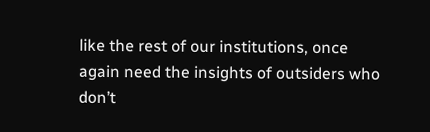like the rest of our institutions, once again need the insights of outsiders who don’t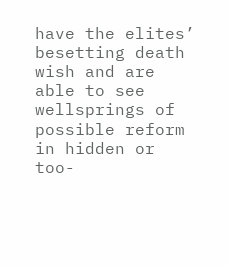have the elites’ besetting death wish and are able to see wellsprings of possible reform in hidden or too-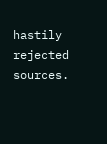hastily rejected sources.